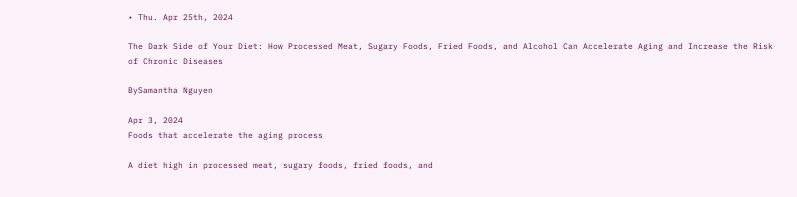• Thu. Apr 25th, 2024

The Dark Side of Your Diet: How Processed Meat, Sugary Foods, Fried Foods, and Alcohol Can Accelerate Aging and Increase the Risk of Chronic Diseases

BySamantha Nguyen

Apr 3, 2024
Foods that accelerate the aging process

A diet high in processed meat, sugary foods, fried foods, and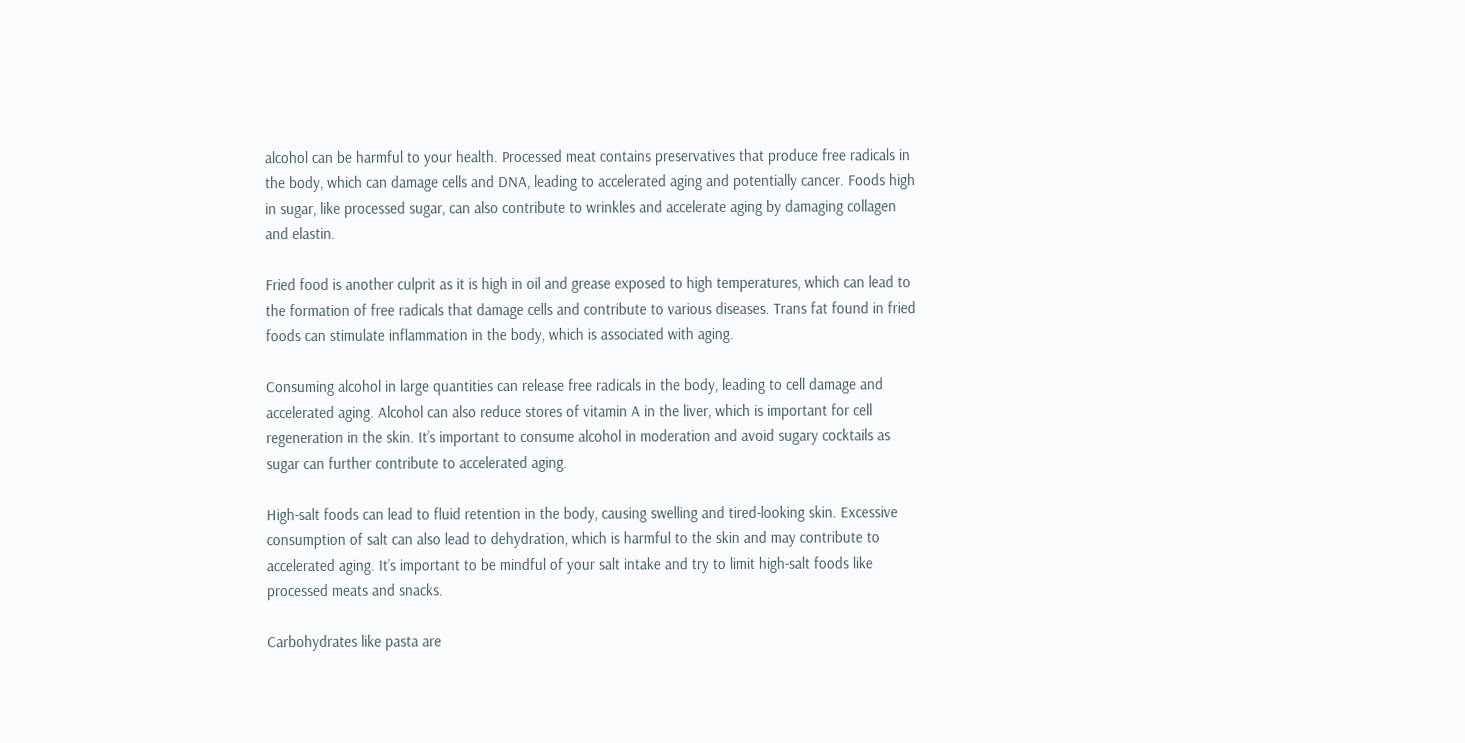alcohol can be harmful to your health. Processed meat contains preservatives that produce free radicals in the body, which can damage cells and DNA, leading to accelerated aging and potentially cancer. Foods high in sugar, like processed sugar, can also contribute to wrinkles and accelerate aging by damaging collagen and elastin.

Fried food is another culprit as it is high in oil and grease exposed to high temperatures, which can lead to the formation of free radicals that damage cells and contribute to various diseases. Trans fat found in fried foods can stimulate inflammation in the body, which is associated with aging.

Consuming alcohol in large quantities can release free radicals in the body, leading to cell damage and accelerated aging. Alcohol can also reduce stores of vitamin A in the liver, which is important for cell regeneration in the skin. It’s important to consume alcohol in moderation and avoid sugary cocktails as sugar can further contribute to accelerated aging.

High-salt foods can lead to fluid retention in the body, causing swelling and tired-looking skin. Excessive consumption of salt can also lead to dehydration, which is harmful to the skin and may contribute to accelerated aging. It’s important to be mindful of your salt intake and try to limit high-salt foods like processed meats and snacks.

Carbohydrates like pasta are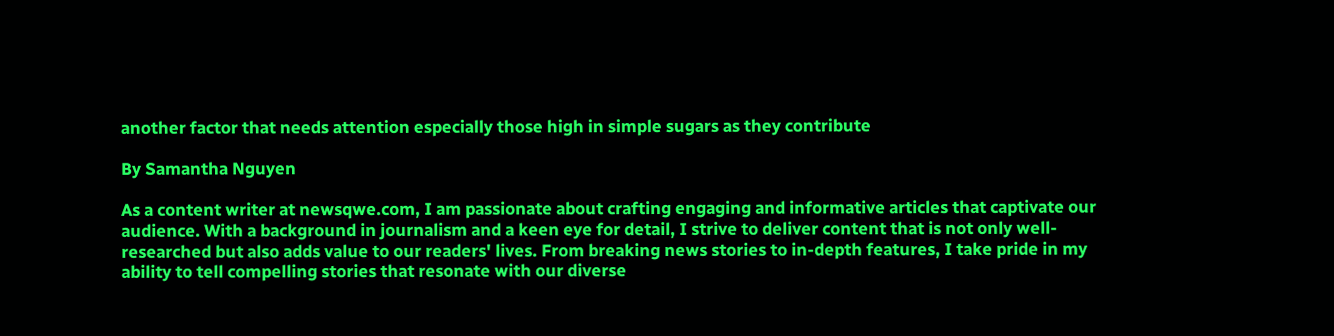another factor that needs attention especially those high in simple sugars as they contribute

By Samantha Nguyen

As a content writer at newsqwe.com, I am passionate about crafting engaging and informative articles that captivate our audience. With a background in journalism and a keen eye for detail, I strive to deliver content that is not only well-researched but also adds value to our readers' lives. From breaking news stories to in-depth features, I take pride in my ability to tell compelling stories that resonate with our diverse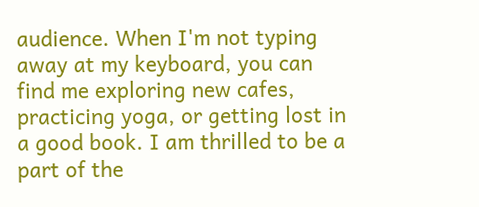audience. When I'm not typing away at my keyboard, you can find me exploring new cafes, practicing yoga, or getting lost in a good book. I am thrilled to be a part of the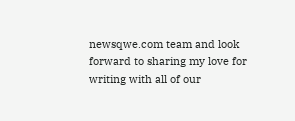newsqwe.com team and look forward to sharing my love for writing with all of our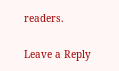readers.

Leave a Reply